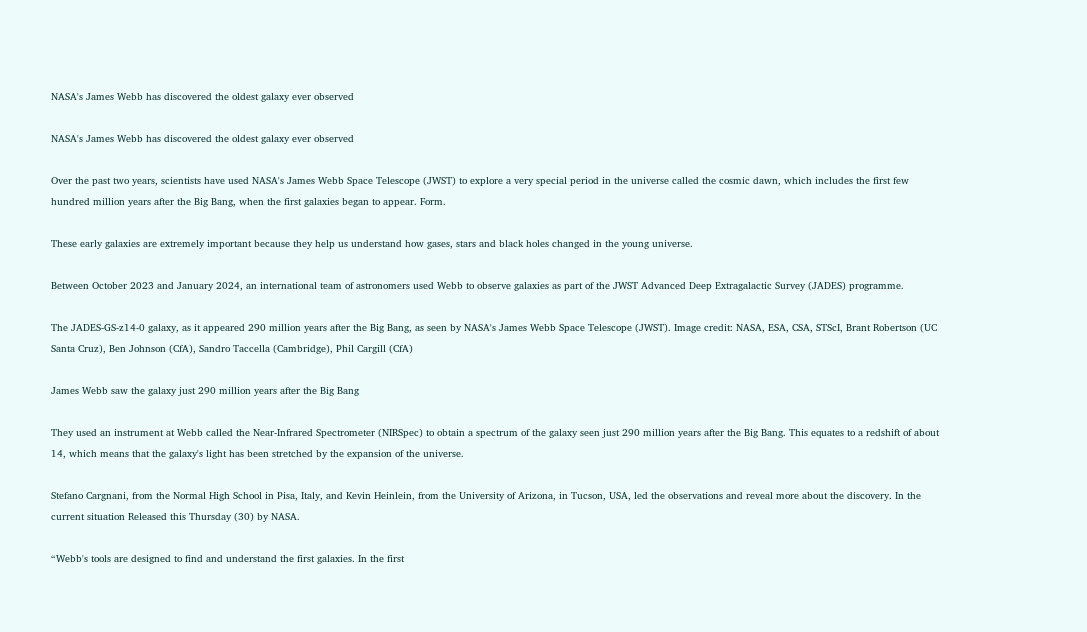NASA's James Webb has discovered the oldest galaxy ever observed

NASA's James Webb has discovered the oldest galaxy ever observed

Over the past two years, scientists have used NASA's James Webb Space Telescope (JWST) to explore a very special period in the universe called the cosmic dawn, which includes the first few hundred million years after the Big Bang, when the first galaxies began to appear. Form.

These early galaxies are extremely important because they help us understand how gases, stars and black holes changed in the young universe.

Between October 2023 and January 2024, an international team of astronomers used Webb to observe galaxies as part of the JWST Advanced Deep Extragalactic Survey (JADES) programme.

The JADES-GS-z14-0 galaxy, as it appeared 290 million years after the Big Bang, as seen by NASA's James Webb Space Telescope (JWST). Image credit: NASA, ESA, CSA, STScI, Brant Robertson (UC Santa Cruz), Ben Johnson (CfA), Sandro Taccella (Cambridge), Phil Cargill (CfA)

James Webb saw the galaxy just 290 million years after the Big Bang

They used an instrument at Webb called the Near-Infrared Spectrometer (NIRSpec) to obtain a spectrum of the galaxy seen just 290 million years after the Big Bang. This equates to a redshift of about 14, which means that the galaxy's light has been stretched by the expansion of the universe.

Stefano Cargnani, from the Normal High School in Pisa, Italy, and Kevin Heinlein, from the University of Arizona, in Tucson, USA, led the observations and reveal more about the discovery. In the current situation Released this Thursday (30) by NASA.

“Webb's tools are designed to find and understand the first galaxies. In the first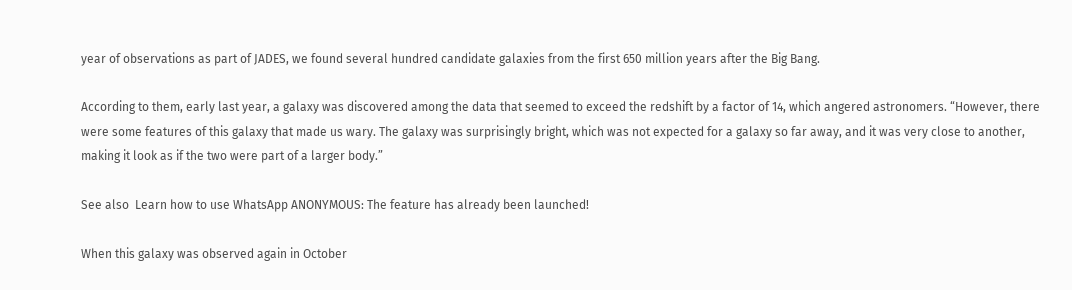year of observations as part of JADES, we found several hundred candidate galaxies from the first 650 million years after the Big Bang.

According to them, early last year, a galaxy was discovered among the data that seemed to exceed the redshift by a factor of 14, which angered astronomers. “However, there were some features of this galaxy that made us wary. The galaxy was surprisingly bright, which was not expected for a galaxy so far away, and it was very close to another, making it look as if the two were part of a larger body.”

See also  Learn how to use WhatsApp ANONYMOUS: The feature has already been launched!

When this galaxy was observed again in October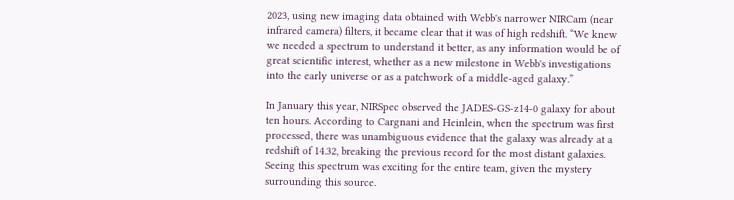2023, using new imaging data obtained with Webb's narrower NIRCam (near infrared camera) filters, it became clear that it was of high redshift. “We knew we needed a spectrum to understand it better, as any information would be of great scientific interest, whether as a new milestone in Webb's investigations into the early universe or as a patchwork of a middle-aged galaxy.”

In January this year, NIRSpec observed the JADES-GS-z14-0 galaxy for about ten hours. According to Cargnani and Heinlein, when the spectrum was first processed, there was unambiguous evidence that the galaxy was already at a redshift of 14.32, breaking the previous record for the most distant galaxies. Seeing this spectrum was exciting for the entire team, given the mystery surrounding this source.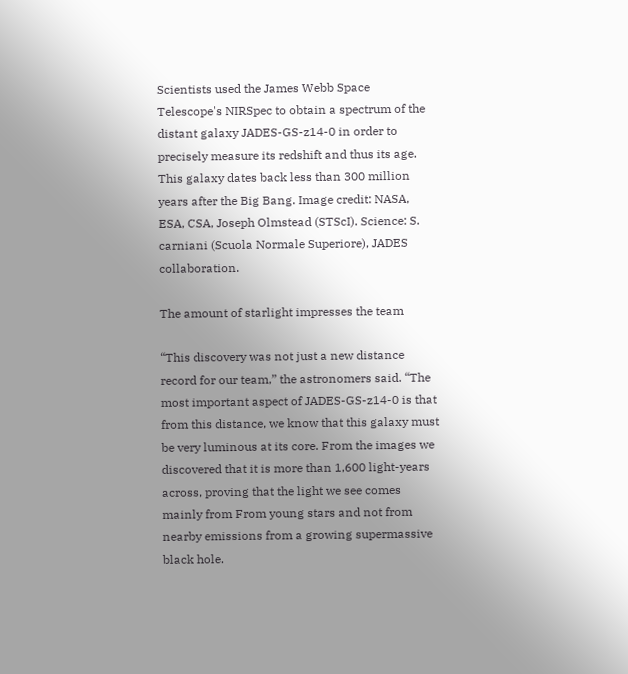Scientists used the James Webb Space Telescope's NIRSpec to obtain a spectrum of the distant galaxy JADES-GS-z14-0 in order to precisely measure its redshift and thus its age. This galaxy dates back less than 300 million years after the Big Bang. Image credit: NASA, ESA, CSA, Joseph Olmstead (STScI). Science: S. carniani (Scuola Normale Superiore), JADES collaboration.

The amount of starlight impresses the team

“This discovery was not just a new distance record for our team,” the astronomers said. “The most important aspect of JADES-GS-z14-0 is that from this distance, we know that this galaxy must be very luminous at its core. From the images we discovered that it is more than 1,600 light-years across, proving that the light we see comes mainly from From young stars and not from nearby emissions from a growing supermassive black hole.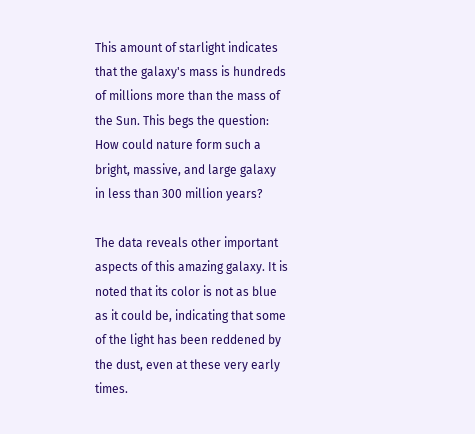This amount of starlight indicates that the galaxy's mass is hundreds of millions more than the mass of the Sun. This begs the question: How could nature form such a bright, massive, and large galaxy in less than 300 million years?

The data reveals other important aspects of this amazing galaxy. It is noted that its color is not as blue as it could be, indicating that some of the light has been reddened by the dust, even at these very early times.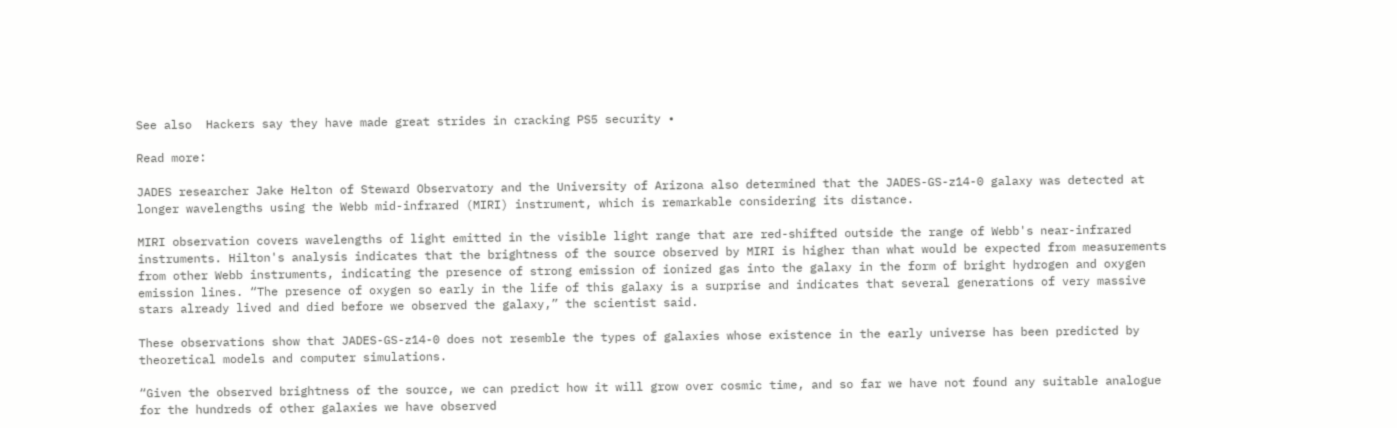See also  Hackers say they have made great strides in cracking PS5 security •

Read more:

JADES researcher Jake Helton of Steward Observatory and the University of Arizona also determined that the JADES-GS-z14-0 galaxy was detected at longer wavelengths using the Webb mid-infrared (MIRI) instrument, which is remarkable considering its distance.

MIRI observation covers wavelengths of light emitted in the visible light range that are red-shifted outside the range of Webb's near-infrared instruments. Hilton's analysis indicates that the brightness of the source observed by MIRI is higher than what would be expected from measurements from other Webb instruments, indicating the presence of strong emission of ionized gas into the galaxy in the form of bright hydrogen and oxygen emission lines. “The presence of oxygen so early in the life of this galaxy is a surprise and indicates that several generations of very massive stars already lived and died before we observed the galaxy,” the scientist said.

These observations show that JADES-GS-z14-0 does not resemble the types of galaxies whose existence in the early universe has been predicted by theoretical models and computer simulations.

“Given the observed brightness of the source, we can predict how it will grow over cosmic time, and so far we have not found any suitable analogue for the hundreds of other galaxies we have observed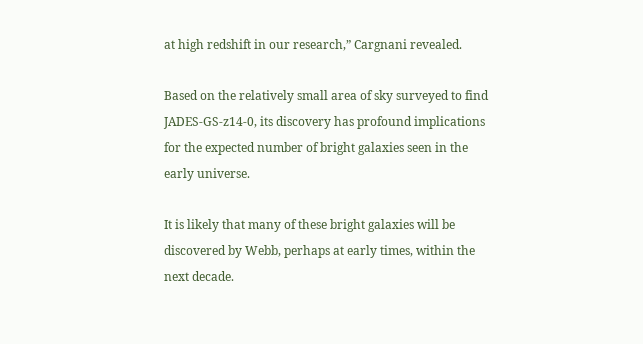at high redshift in our research,” Cargnani revealed.

Based on the relatively small area of sky surveyed to find JADES-GS-z14-0, its discovery has profound implications for the expected number of bright galaxies seen in the early universe.

It is likely that many of these bright galaxies will be discovered by Webb, perhaps at early times, within the next decade.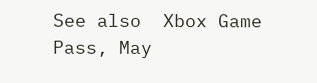See also  Xbox Game Pass, May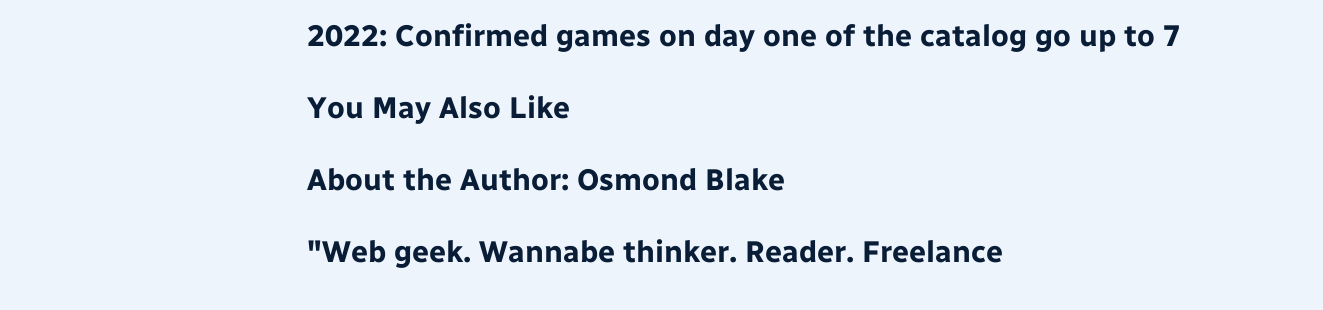2022: Confirmed games on day one of the catalog go up to 7

You May Also Like

About the Author: Osmond Blake

"Web geek. Wannabe thinker. Reader. Freelance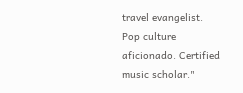travel evangelist. Pop culture aficionado. Certified music scholar."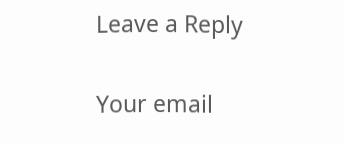Leave a Reply

Your email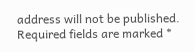address will not be published. Required fields are marked *